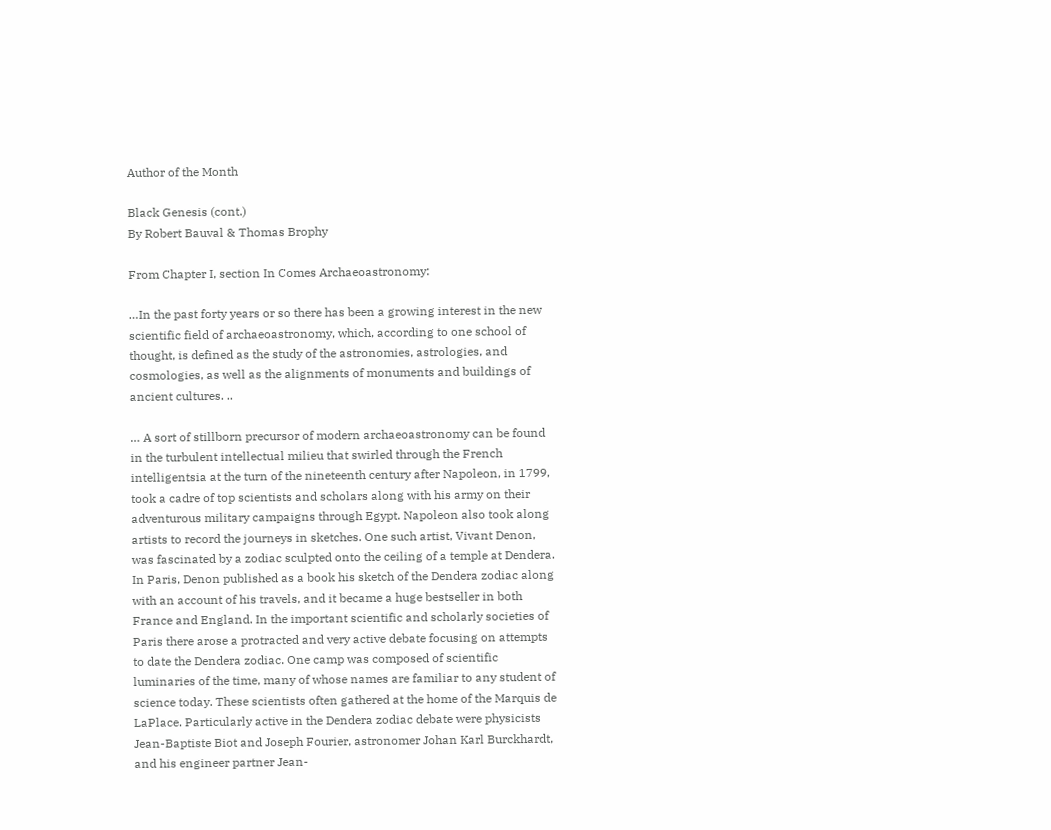Author of the Month

Black Genesis (cont.)
By Robert Bauval & Thomas Brophy

From Chapter I, section In Comes Archaeoastronomy:

…In the past forty years or so there has been a growing interest in the new scientific field of archaeoastronomy, which, according to one school of thought, is defined as the study of the astronomies, astrologies, and cosmologies, as well as the alignments of monuments and buildings of ancient cultures. ..

… A sort of stillborn precursor of modern archaeoastronomy can be found in the turbulent intellectual milieu that swirled through the French intelligentsia at the turn of the nineteenth century after Napoleon, in 1799, took a cadre of top scientists and scholars along with his army on their adventurous military campaigns through Egypt. Napoleon also took along artists to record the journeys in sketches. One such artist, Vivant Denon, was fascinated by a zodiac sculpted onto the ceiling of a temple at Dendera. In Paris, Denon published as a book his sketch of the Dendera zodiac along with an account of his travels, and it became a huge bestseller in both France and England. In the important scientific and scholarly societies of Paris there arose a protracted and very active debate focusing on attempts to date the Dendera zodiac. One camp was composed of scientific luminaries of the time, many of whose names are familiar to any student of science today. These scientists often gathered at the home of the Marquis de LaPlace. Particularly active in the Dendera zodiac debate were physicists Jean-Baptiste Biot and Joseph Fourier, astronomer Johan Karl Burckhardt, and his engineer partner Jean-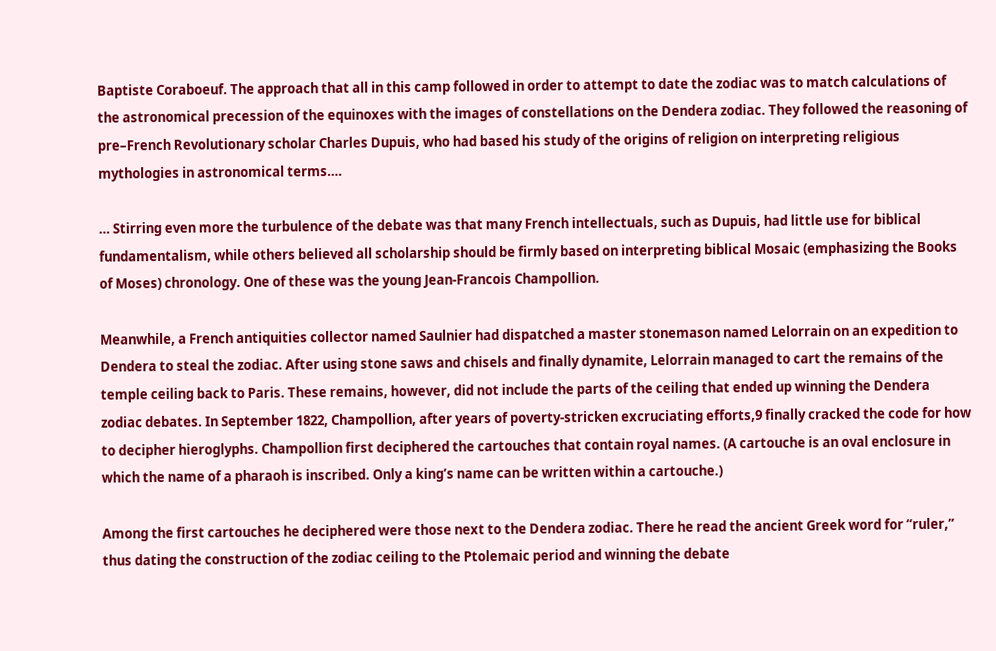Baptiste Coraboeuf. The approach that all in this camp followed in order to attempt to date the zodiac was to match calculations of the astronomical precession of the equinoxes with the images of constellations on the Dendera zodiac. They followed the reasoning of pre–French Revolutionary scholar Charles Dupuis, who had based his study of the origins of religion on interpreting religious mythologies in astronomical terms….

… Stirring even more the turbulence of the debate was that many French intellectuals, such as Dupuis, had little use for biblical fundamentalism, while others believed all scholarship should be firmly based on interpreting biblical Mosaic (emphasizing the Books of Moses) chronology. One of these was the young Jean-Francois Champollion.

Meanwhile, a French antiquities collector named Saulnier had dispatched a master stonemason named Lelorrain on an expedition to Dendera to steal the zodiac. After using stone saws and chisels and finally dynamite, Lelorrain managed to cart the remains of the temple ceiling back to Paris. These remains, however, did not include the parts of the ceiling that ended up winning the Dendera zodiac debates. In September 1822, Champollion, after years of poverty-stricken excruciating efforts,9 finally cracked the code for how to decipher hieroglyphs. Champollion first deciphered the cartouches that contain royal names. (A cartouche is an oval enclosure in which the name of a pharaoh is inscribed. Only a king’s name can be written within a cartouche.)

Among the first cartouches he deciphered were those next to the Dendera zodiac. There he read the ancient Greek word for “ruler,” thus dating the construction of the zodiac ceiling to the Ptolemaic period and winning the debate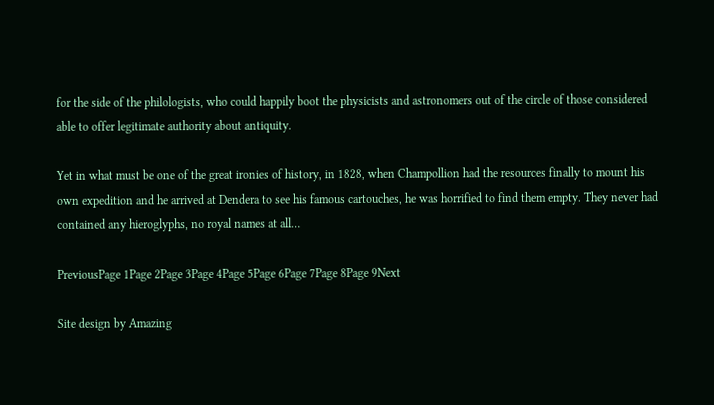for the side of the philologists, who could happily boot the physicists and astronomers out of the circle of those considered able to offer legitimate authority about antiquity.

Yet in what must be one of the great ironies of history, in 1828, when Champollion had the resources finally to mount his own expedition and he arrived at Dendera to see his famous cartouches, he was horrified to find them empty. They never had contained any hieroglyphs, no royal names at all…

PreviousPage 1Page 2Page 3Page 4Page 5Page 6Page 7Page 8Page 9Next

Site design by Amazing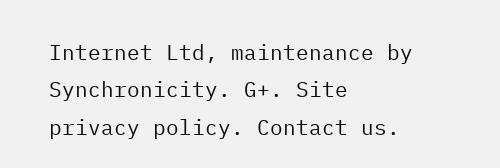Internet Ltd, maintenance by Synchronicity. G+. Site privacy policy. Contact us.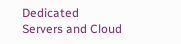Dedicated Servers and Cloud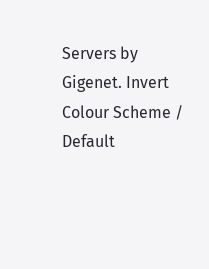Servers by Gigenet. Invert Colour Scheme / Default